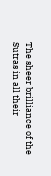The sheer brilliance of the Sutras in all their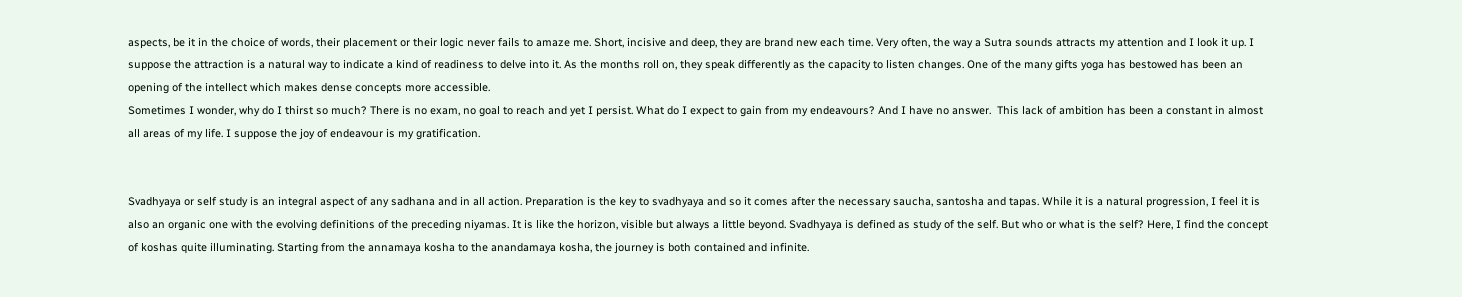aspects, be it in the choice of words, their placement or their logic never fails to amaze me. Short, incisive and deep, they are brand new each time. Very often, the way a Sutra sounds attracts my attention and I look it up. I suppose the attraction is a natural way to indicate a kind of readiness to delve into it. As the months roll on, they speak differently as the capacity to listen changes. One of the many gifts yoga has bestowed has been an opening of the intellect which makes dense concepts more accessible.
Sometimes I wonder, why do I thirst so much? There is no exam, no goal to reach and yet I persist. What do I expect to gain from my endeavours? And I have no answer.  This lack of ambition has been a constant in almost all areas of my life. I suppose the joy of endeavour is my gratification.


Svadhyaya or self study is an integral aspect of any sadhana and in all action. Preparation is the key to svadhyaya and so it comes after the necessary saucha, santosha and tapas. While it is a natural progression, I feel it is also an organic one with the evolving definitions of the preceding niyamas. It is like the horizon, visible but always a little beyond. Svadhyaya is defined as study of the self. But who or what is the self? Here, I find the concept of koshas quite illuminating. Starting from the annamaya kosha to the anandamaya kosha, the journey is both contained and infinite.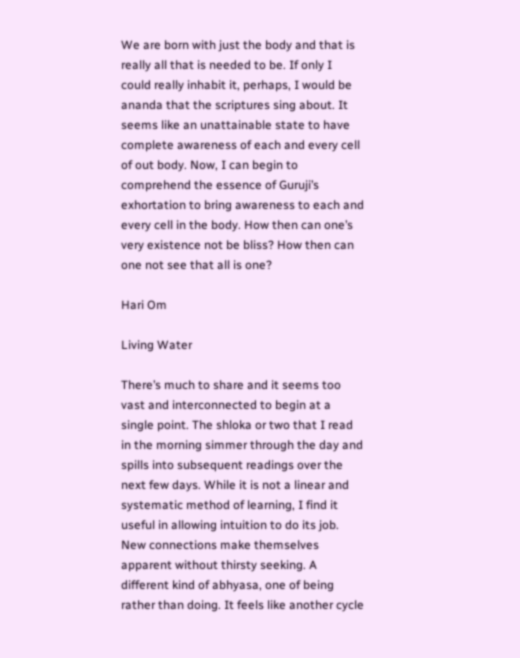We are born with just the body and that is really all that is needed to be. If only I could really inhabit it, perhaps, I would be ananda that the scriptures sing about. It seems like an unattainable state to have complete awareness of each and every cell of out body. Now, I can begin to comprehend the essence of Guruji’s exhortation to bring awareness to each and every cell in the body. How then can one’s very existence not be bliss? How then can one not see that all is one?

Hari Om

Living Water

There’s much to share and it seems too vast and interconnected to begin at a single point. The shloka or two that I read in the morning simmer through the day and spills into subsequent readings over the next few days. While it is not a linear and systematic method of learning, I find it useful in allowing intuition to do its job. New connections make themselves apparent without thirsty seeking. A different kind of abhyasa, one of being rather than doing. It feels like another cycle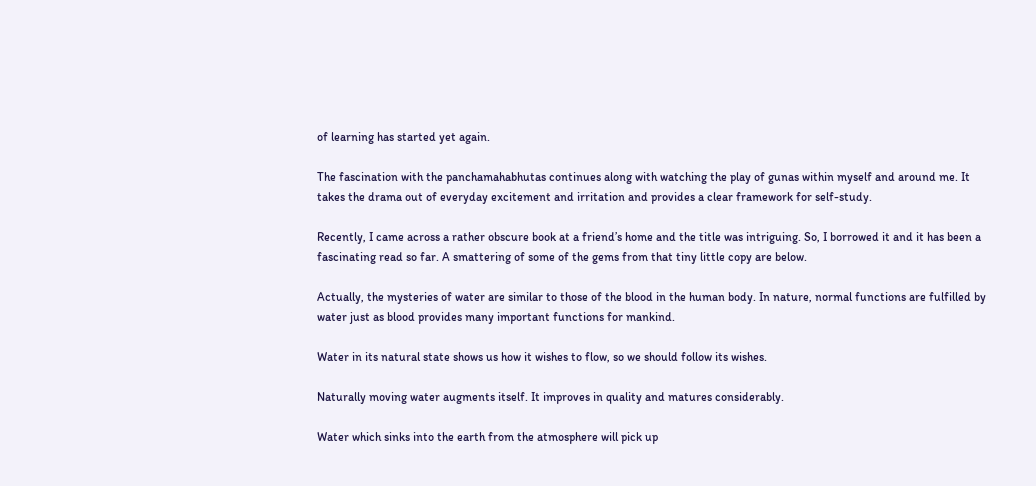of learning has started yet again.

The fascination with the panchamahabhutas continues along with watching the play of gunas within myself and around me. It takes the drama out of everyday excitement and irritation and provides a clear framework for self-study.

Recently, I came across a rather obscure book at a friend’s home and the title was intriguing. So, I borrowed it and it has been a fascinating read so far. A smattering of some of the gems from that tiny little copy are below.

Actually, the mysteries of water are similar to those of the blood in the human body. In nature, normal functions are fulfilled by water just as blood provides many important functions for mankind.

Water in its natural state shows us how it wishes to flow, so we should follow its wishes.

Naturally moving water augments itself. It improves in quality and matures considerably.

Water which sinks into the earth from the atmosphere will pick up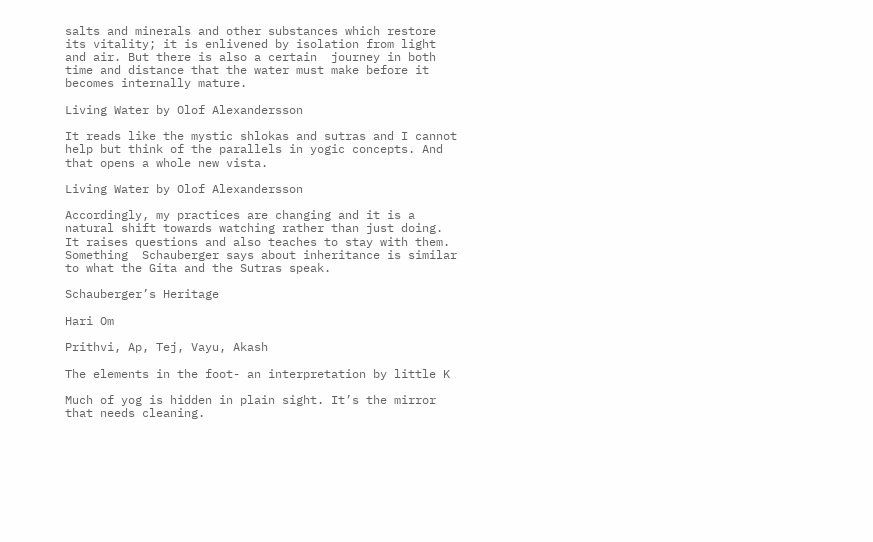salts and minerals and other substances which restore its vitality; it is enlivened by isolation from light and air. But there is also a certain  journey in both time and distance that the water must make before it becomes internally mature.

Living Water by Olof Alexandersson

It reads like the mystic shlokas and sutras and I cannot help but think of the parallels in yogic concepts. And that opens a whole new vista.

Living Water by Olof Alexandersson

Accordingly, my practices are changing and it is a natural shift towards watching rather than just doing. It raises questions and also teaches to stay with them. Something  Schauberger says about inheritance is similar to what the Gita and the Sutras speak.

Schauberger’s Heritage

Hari Om

Prithvi, Ap, Tej, Vayu, Akash

The elements in the foot- an interpretation by little K

Much of yog is hidden in plain sight. It’s the mirror that needs cleaning.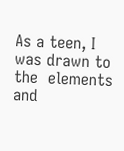As a teen, I was drawn to the  elements and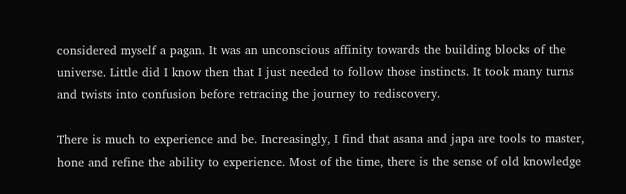considered myself a pagan. It was an unconscious affinity towards the building blocks of the universe. Little did I know then that I just needed to follow those instincts. It took many turns and twists into confusion before retracing the journey to rediscovery.

There is much to experience and be. Increasingly, I find that asana and japa are tools to master, hone and refine the ability to experience. Most of the time, there is the sense of old knowledge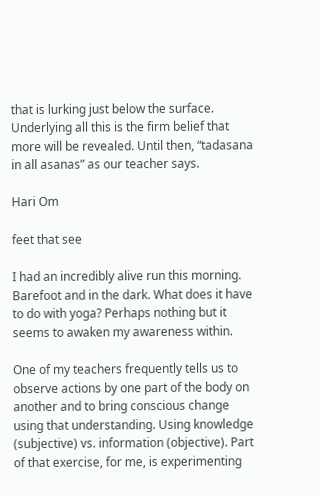that is lurking just below the surface. Underlying all this is the firm belief that more will be revealed. Until then, “tadasana in all asanas” as our teacher says.

Hari Om

feet that see

I had an incredibly alive run this morning. Barefoot and in the dark. What does it have to do with yoga? Perhaps nothing but it seems to awaken my awareness within.

One of my teachers frequently tells us to observe actions by one part of the body on another and to bring conscious change using that understanding. Using knowledge (subjective) vs. information (objective). Part of that exercise, for me, is experimenting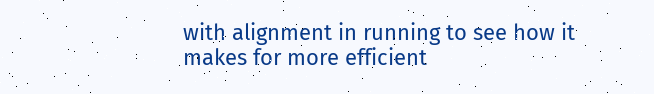with alignment in running to see how it makes for more efficient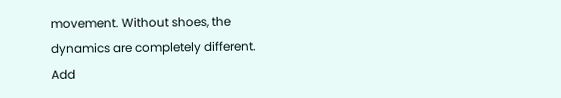movement. Without shoes, the dynamics are completely different. Add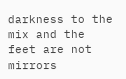darkness to the mix and the feet are not mirrors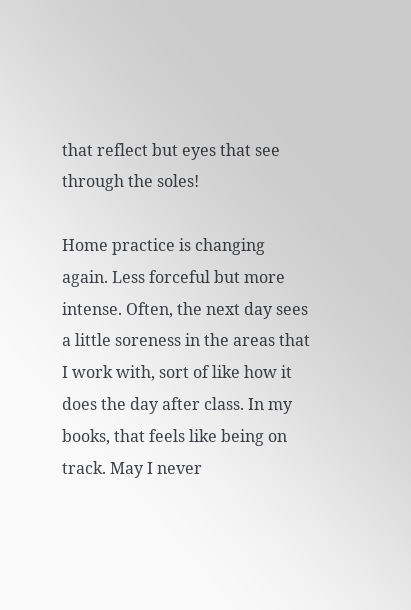that reflect but eyes that see through the soles!

Home practice is changing again. Less forceful but more intense. Often, the next day sees a little soreness in the areas that I work with, sort of like how it does the day after class. In my books, that feels like being on track. May I never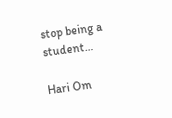stop being a student…

Hari Om